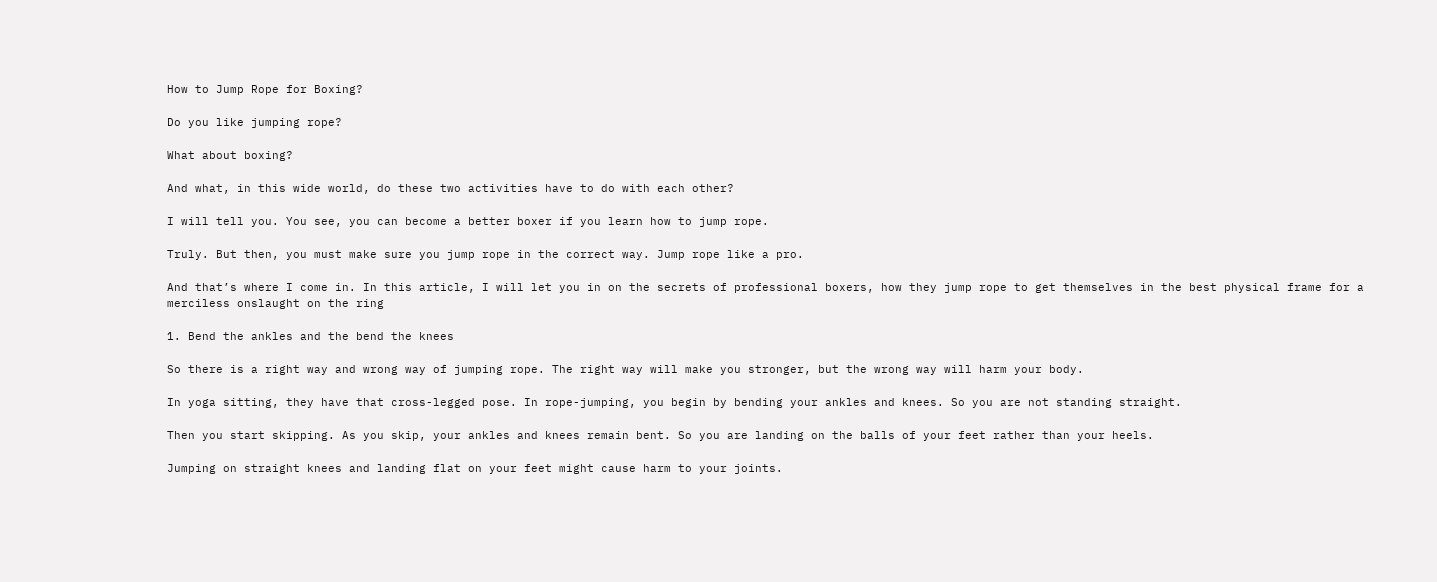How to Jump Rope for Boxing?

Do you like jumping rope?

What about boxing?

And what, in this wide world, do these two activities have to do with each other?

I will tell you. You see, you can become a better boxer if you learn how to jump rope.

Truly. But then, you must make sure you jump rope in the correct way. Jump rope like a pro.

And that’s where I come in. In this article, I will let you in on the secrets of professional boxers, how they jump rope to get themselves in the best physical frame for a merciless onslaught on the ring

1. Bend the ankles and the bend the knees

So there is a right way and wrong way of jumping rope. The right way will make you stronger, but the wrong way will harm your body.

In yoga sitting, they have that cross-legged pose. In rope-jumping, you begin by bending your ankles and knees. So you are not standing straight.

Then you start skipping. As you skip, your ankles and knees remain bent. So you are landing on the balls of your feet rather than your heels.

Jumping on straight knees and landing flat on your feet might cause harm to your joints.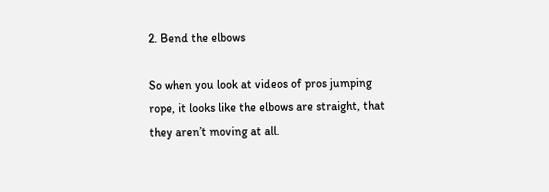2. Bend the elbows

So when you look at videos of pros jumping rope, it looks like the elbows are straight, that they aren’t moving at all.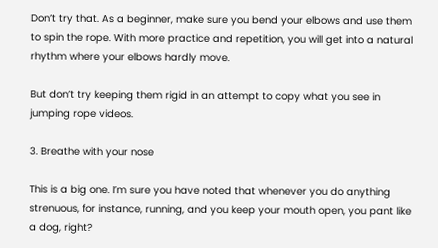Don’t try that. As a beginner, make sure you bend your elbows and use them to spin the rope. With more practice and repetition, you will get into a natural rhythm where your elbows hardly move.

But don’t try keeping them rigid in an attempt to copy what you see in jumping rope videos.

3. Breathe with your nose

This is a big one. I’m sure you have noted that whenever you do anything strenuous, for instance, running, and you keep your mouth open, you pant like a dog, right?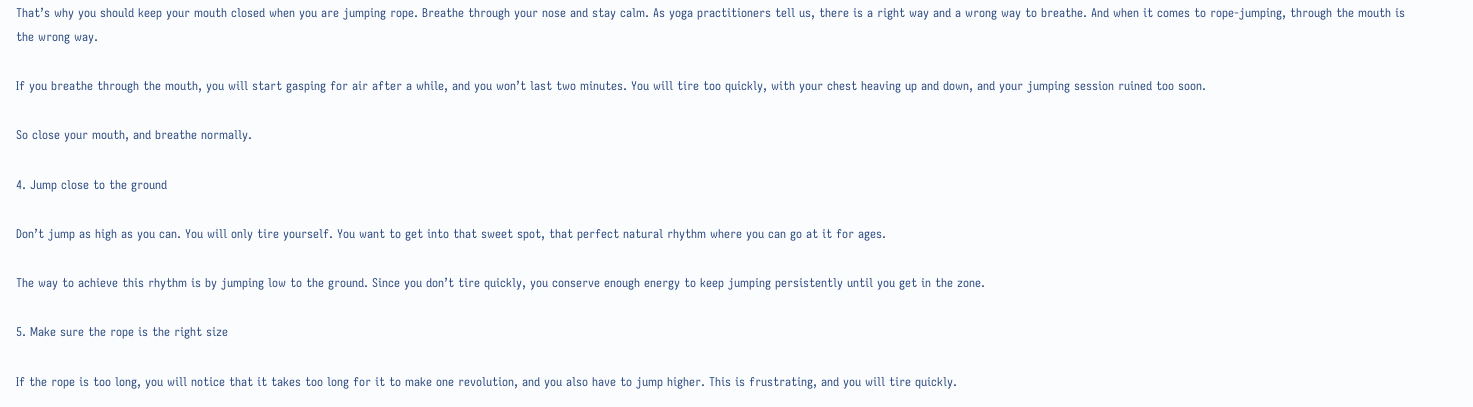That’s why you should keep your mouth closed when you are jumping rope. Breathe through your nose and stay calm. As yoga practitioners tell us, there is a right way and a wrong way to breathe. And when it comes to rope-jumping, through the mouth is the wrong way.

If you breathe through the mouth, you will start gasping for air after a while, and you won’t last two minutes. You will tire too quickly, with your chest heaving up and down, and your jumping session ruined too soon.

So close your mouth, and breathe normally.

4. Jump close to the ground

Don’t jump as high as you can. You will only tire yourself. You want to get into that sweet spot, that perfect natural rhythm where you can go at it for ages.

The way to achieve this rhythm is by jumping low to the ground. Since you don’t tire quickly, you conserve enough energy to keep jumping persistently until you get in the zone.

5. Make sure the rope is the right size

If the rope is too long, you will notice that it takes too long for it to make one revolution, and you also have to jump higher. This is frustrating, and you will tire quickly.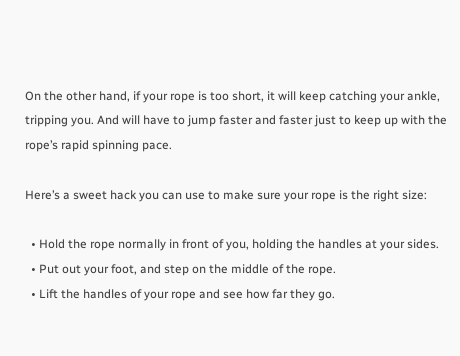On the other hand, if your rope is too short, it will keep catching your ankle, tripping you. And will have to jump faster and faster just to keep up with the rope’s rapid spinning pace.

Here’s a sweet hack you can use to make sure your rope is the right size:

  • Hold the rope normally in front of you, holding the handles at your sides.
  • Put out your foot, and step on the middle of the rope.
  • Lift the handles of your rope and see how far they go.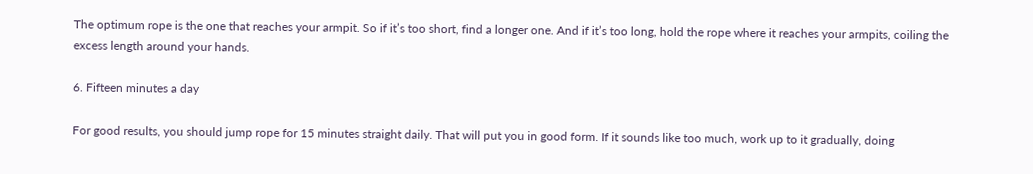The optimum rope is the one that reaches your armpit. So if it’s too short, find a longer one. And if it’s too long, hold the rope where it reaches your armpits, coiling the excess length around your hands.

6. Fifteen minutes a day

For good results, you should jump rope for 15 minutes straight daily. That will put you in good form. If it sounds like too much, work up to it gradually, doing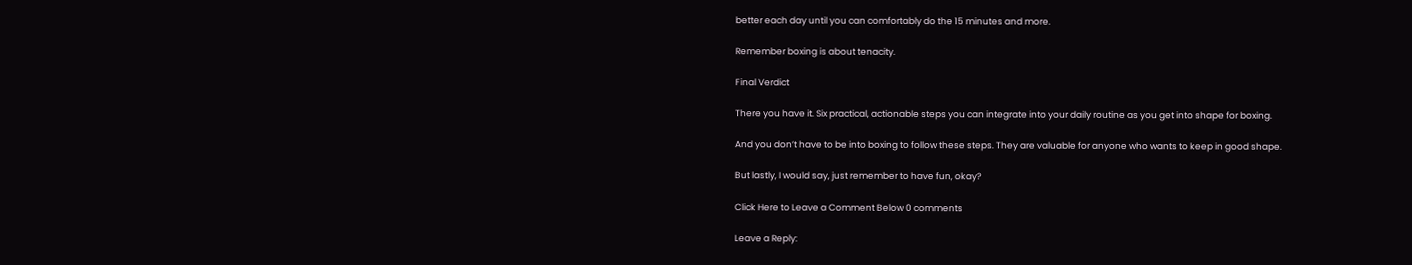better each day until you can comfortably do the 15 minutes and more.

Remember boxing is about tenacity.

Final Verdict

There you have it. Six practical, actionable steps you can integrate into your daily routine as you get into shape for boxing.

And you don’t have to be into boxing to follow these steps. They are valuable for anyone who wants to keep in good shape.

But lastly, I would say, just remember to have fun, okay?

Click Here to Leave a Comment Below 0 comments

Leave a Reply: